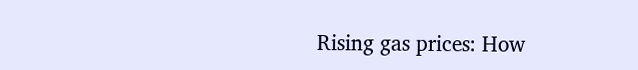Rising gas prices: How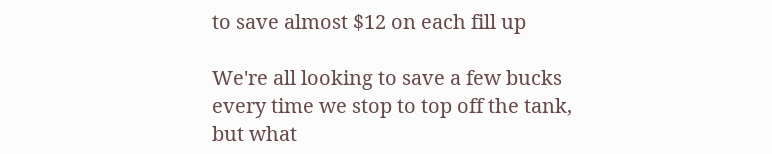to save almost $12 on each fill up

We're all looking to save a few bucks every time we stop to top off the tank, but what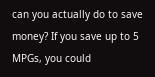can you actually do to save money? If you save up to 5 MPGs, you could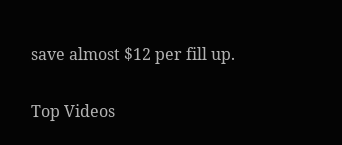save almost $12 per fill up.

Top Videos